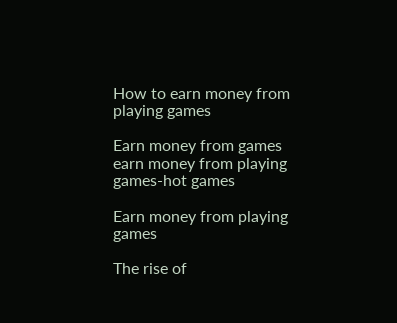How to earn money from playing games

Earn money from games
earn money from playing games-hot games

Earn money from playing games

The rise of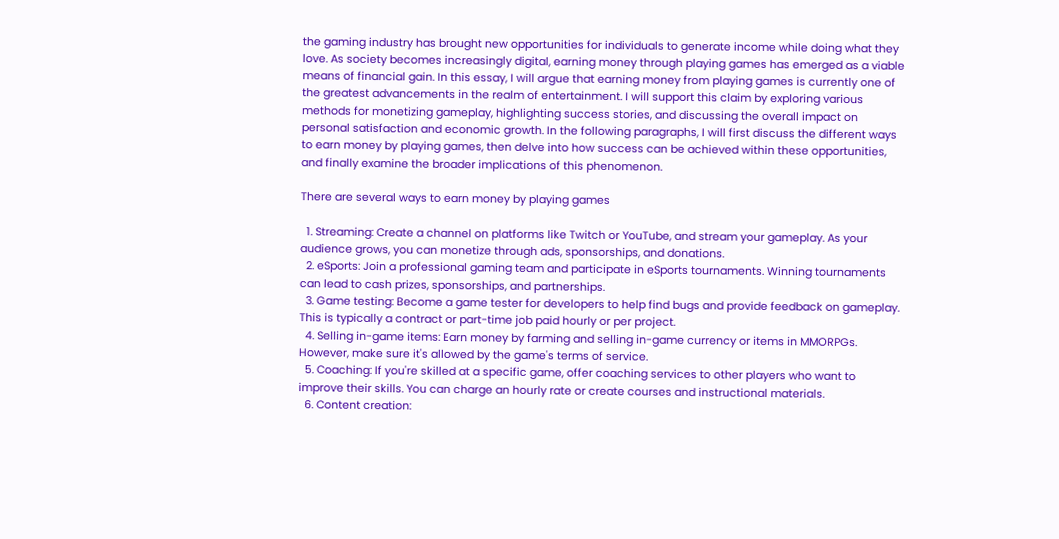the gaming industry has brought new opportunities for individuals to generate income while doing what they love. As society becomes increasingly digital, earning money through playing games has emerged as a viable means of financial gain. In this essay, I will argue that earning money from playing games is currently one of the greatest advancements in the realm of entertainment. I will support this claim by exploring various methods for monetizing gameplay, highlighting success stories, and discussing the overall impact on personal satisfaction and economic growth. In the following paragraphs, I will first discuss the different ways to earn money by playing games, then delve into how success can be achieved within these opportunities, and finally examine the broader implications of this phenomenon.

There are several ways to earn money by playing games

  1. Streaming: Create a channel on platforms like Twitch or YouTube, and stream your gameplay. As your audience grows, you can monetize through ads, sponsorships, and donations.
  2. eSports: Join a professional gaming team and participate in eSports tournaments. Winning tournaments can lead to cash prizes, sponsorships, and partnerships.
  3. Game testing: Become a game tester for developers to help find bugs and provide feedback on gameplay. This is typically a contract or part-time job paid hourly or per project.
  4. Selling in-game items: Earn money by farming and selling in-game currency or items in MMORPGs. However, make sure it's allowed by the game's terms of service.
  5. Coaching: If you're skilled at a specific game, offer coaching services to other players who want to improve their skills. You can charge an hourly rate or create courses and instructional materials.
  6. Content creation: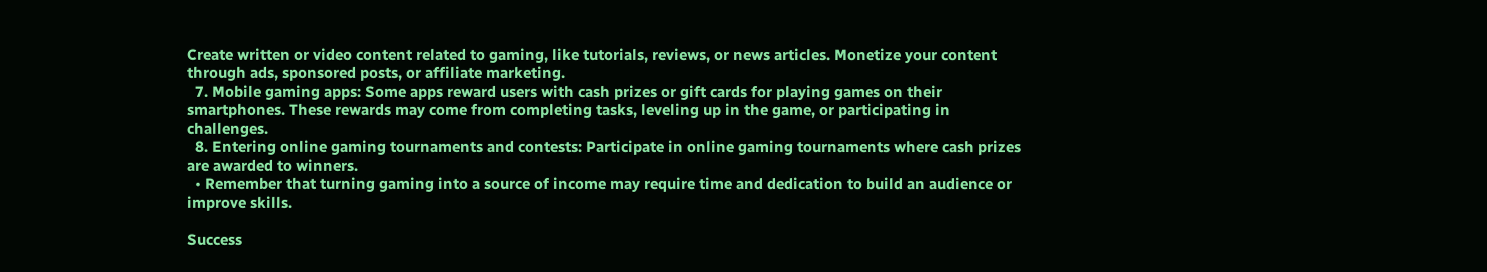Create written or video content related to gaming, like tutorials, reviews, or news articles. Monetize your content through ads, sponsored posts, or affiliate marketing.
  7. Mobile gaming apps: Some apps reward users with cash prizes or gift cards for playing games on their smartphones. These rewards may come from completing tasks, leveling up in the game, or participating in challenges.
  8. Entering online gaming tournaments and contests: Participate in online gaming tournaments where cash prizes are awarded to winners.
  • Remember that turning gaming into a source of income may require time and dedication to build an audience or improve skills.

Success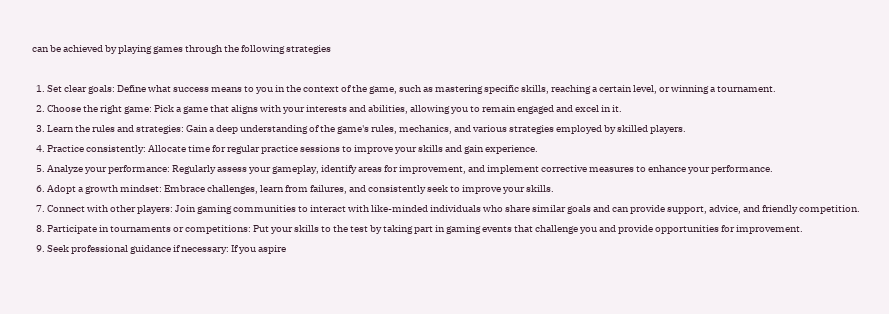can be achieved by playing games through the following strategies

  1. Set clear goals: Define what success means to you in the context of the game, such as mastering specific skills, reaching a certain level, or winning a tournament.
  2. Choose the right game: Pick a game that aligns with your interests and abilities, allowing you to remain engaged and excel in it.
  3. Learn the rules and strategies: Gain a deep understanding of the game's rules, mechanics, and various strategies employed by skilled players.
  4. Practice consistently: Allocate time for regular practice sessions to improve your skills and gain experience.
  5. Analyze your performance: Regularly assess your gameplay, identify areas for improvement, and implement corrective measures to enhance your performance.
  6. Adopt a growth mindset: Embrace challenges, learn from failures, and consistently seek to improve your skills.
  7. Connect with other players: Join gaming communities to interact with like-minded individuals who share similar goals and can provide support, advice, and friendly competition.
  8. Participate in tournaments or competitions: Put your skills to the test by taking part in gaming events that challenge you and provide opportunities for improvement.
  9. Seek professional guidance if necessary: If you aspire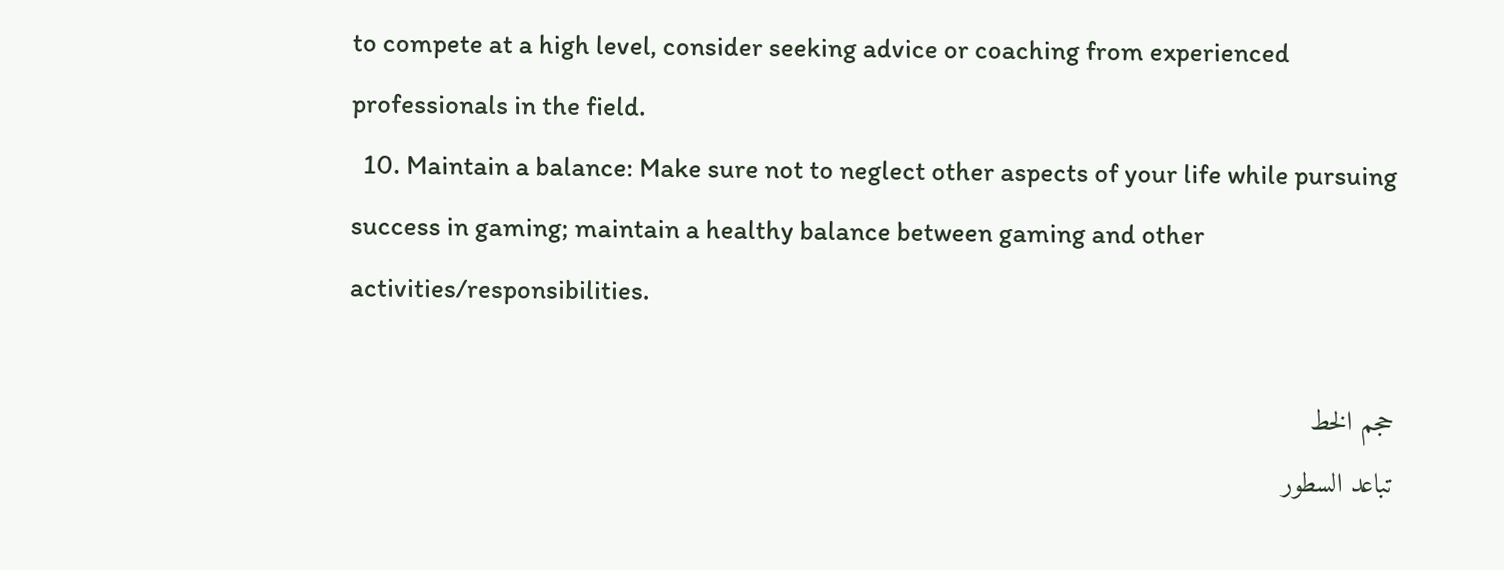to compete at a high level, consider seeking advice or coaching from experienced professionals in the field.
  10. Maintain a balance: Make sure not to neglect other aspects of your life while pursuing success in gaming; maintain a healthy balance between gaming and other activities/responsibilities.

حجم الخط
تباعد السطور